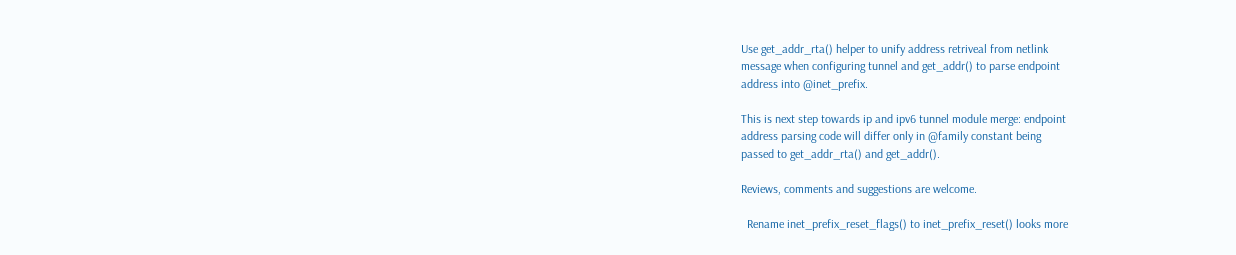Use get_addr_rta() helper to unify address retriveal from netlink
message when configuring tunnel and get_addr() to parse endpoint
address into @inet_prefix.

This is next step towards ip and ipv6 tunnel module merge: endpoint
address parsing code will differ only in @family constant being
passed to get_addr_rta() and get_addr().

Reviews, comments and suggestions are welcome.

  Rename inet_prefix_reset_flags() to inet_prefix_reset() looks more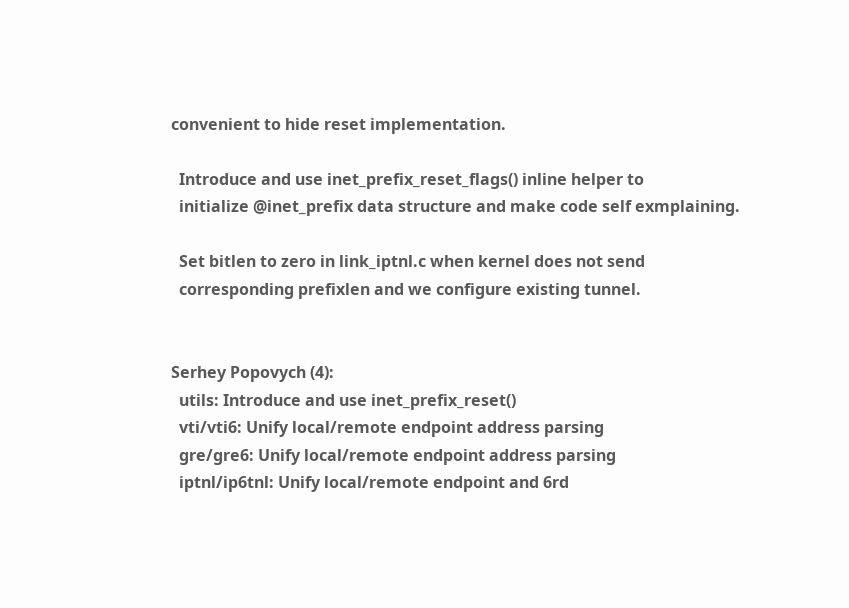convenient to hide reset implementation.

  Introduce and use inet_prefix_reset_flags() inline helper to
  initialize @inet_prefix data structure and make code self exmplaining.

  Set bitlen to zero in link_iptnl.c when kernel does not send
  corresponding prefixlen and we configure existing tunnel.


Serhey Popovych (4):
  utils: Introduce and use inet_prefix_reset()
  vti/vti6: Unify local/remote endpoint address parsing
  gre/gre6: Unify local/remote endpoint address parsing
  iptnl/ip6tnl: Unify local/remote endpoint and 6rd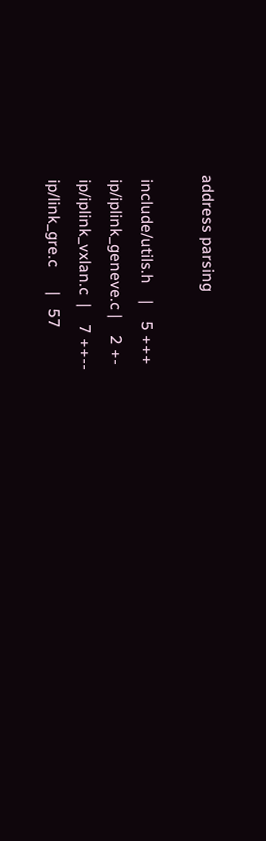address parsing

 include/utils.h    |    5 +++
 ip/iplink_geneve.c |    2 +-
 ip/iplink_vxlan.c  |    7 ++--
 ip/link_gre.c      |   57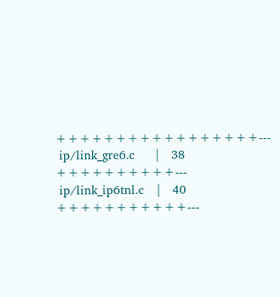+++++++++++++++++---
 ip/link_gre6.c     |   38 ++++++++++---
 ip/link_ip6tnl.c   |   40 +++++++++++---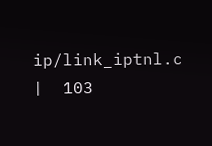ip/link_iptnl.c    |  103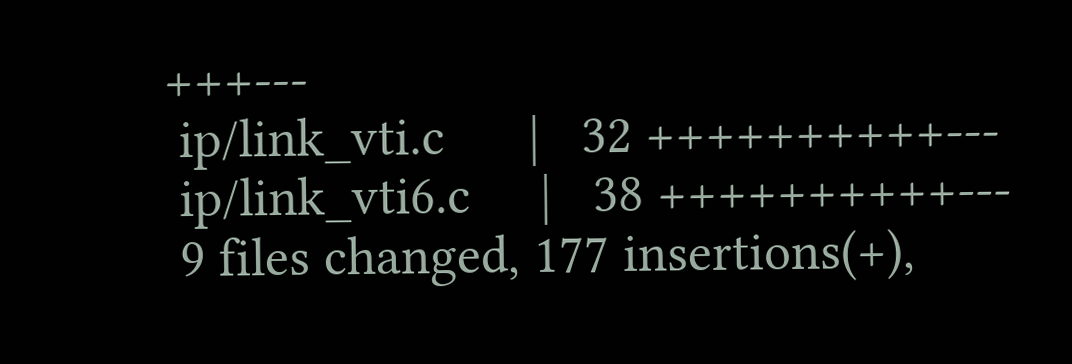+++---
 ip/link_vti.c      |   32 ++++++++++---
 ip/link_vti6.c     |   38 ++++++++++---
 9 files changed, 177 insertions(+),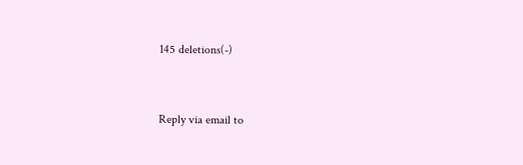145 deletions(-)


Reply via email to